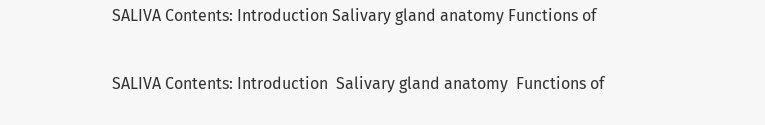SALIVA Contents: Introduction Salivary gland anatomy Functions of

SALIVA Contents: Introduction  Salivary gland anatomy  Functions of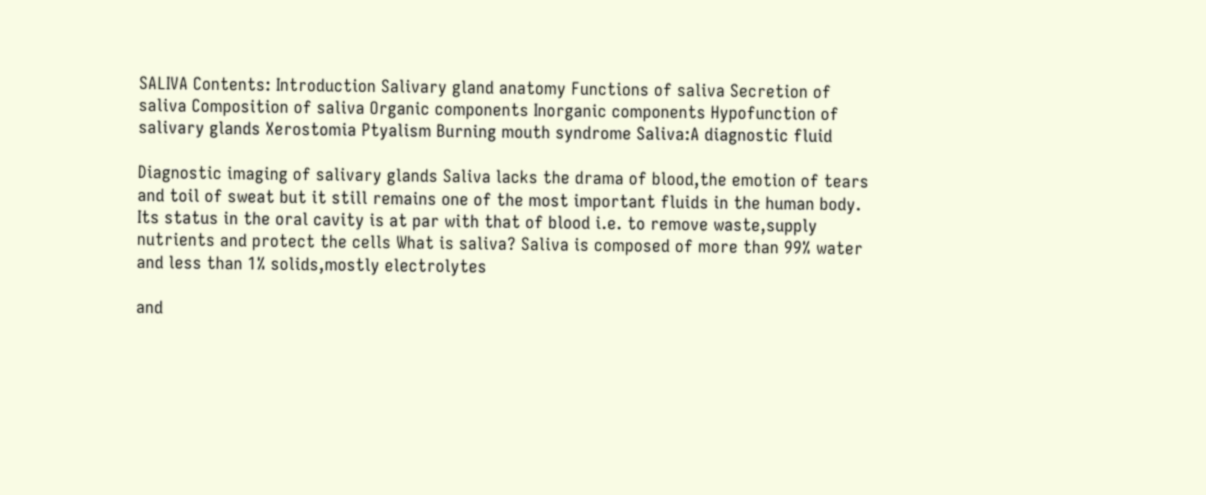SALIVA Contents: Introduction Salivary gland anatomy Functions of saliva Secretion of saliva Composition of saliva Organic components Inorganic components Hypofunction of salivary glands Xerostomia Ptyalism Burning mouth syndrome Saliva:A diagnostic fluid

Diagnostic imaging of salivary glands Saliva lacks the drama of blood,the emotion of tears and toil of sweat but it still remains one of the most important fluids in the human body. Its status in the oral cavity is at par with that of blood i.e. to remove waste,supply nutrients and protect the cells What is saliva? Saliva is composed of more than 99% water and less than 1% solids,mostly electrolytes

and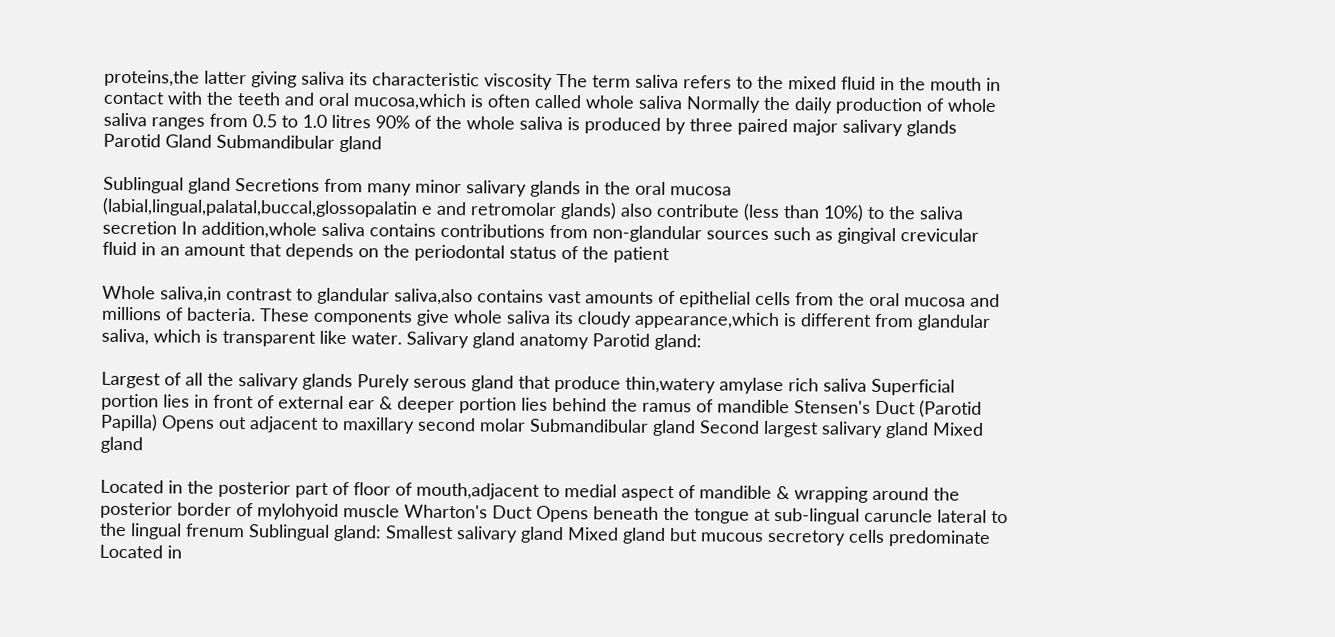proteins,the latter giving saliva its characteristic viscosity The term saliva refers to the mixed fluid in the mouth in contact with the teeth and oral mucosa,which is often called whole saliva Normally the daily production of whole saliva ranges from 0.5 to 1.0 litres 90% of the whole saliva is produced by three paired major salivary glands Parotid Gland Submandibular gland

Sublingual gland Secretions from many minor salivary glands in the oral mucosa (labial,lingual,palatal,buccal,glossopalatin e and retromolar glands) also contribute (less than 10%) to the saliva secretion In addition,whole saliva contains contributions from non-glandular sources such as gingival crevicular fluid in an amount that depends on the periodontal status of the patient

Whole saliva,in contrast to glandular saliva,also contains vast amounts of epithelial cells from the oral mucosa and millions of bacteria. These components give whole saliva its cloudy appearance,which is different from glandular saliva, which is transparent like water. Salivary gland anatomy Parotid gland:

Largest of all the salivary glands Purely serous gland that produce thin,watery amylase rich saliva Superficial portion lies in front of external ear & deeper portion lies behind the ramus of mandible Stensen's Duct (Parotid Papilla) Opens out adjacent to maxillary second molar Submandibular gland Second largest salivary gland Mixed gland

Located in the posterior part of floor of mouth,adjacent to medial aspect of mandible & wrapping around the posterior border of mylohyoid muscle Wharton's Duct Opens beneath the tongue at sub-lingual caruncle lateral to the lingual frenum Sublingual gland: Smallest salivary gland Mixed gland but mucous secretory cells predominate Located in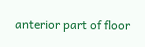anterior part of floor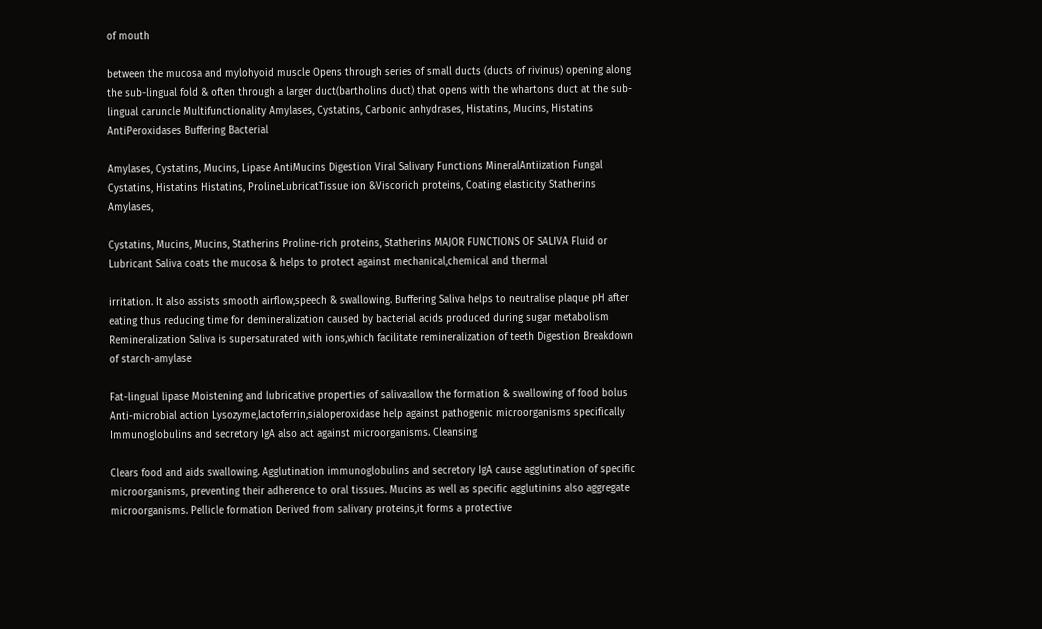of mouth

between the mucosa and mylohyoid muscle Opens through series of small ducts (ducts of rivinus) opening along the sub-lingual fold & often through a larger duct(bartholins duct) that opens with the whartons duct at the sub-lingual caruncle Multifunctionality Amylases, Cystatins, Carbonic anhydrases, Histatins, Mucins, Histatins AntiPeroxidases Buffering Bacterial

Amylases, Cystatins, Mucins, Lipase AntiMucins Digestion Viral Salivary Functions MineralAntiization Fungal Cystatins, Histatins Histatins, ProlineLubricatTissue ion &Viscorich proteins, Coating elasticity Statherins Amylases,

Cystatins, Mucins, Mucins, Statherins Proline-rich proteins, Statherins MAJOR FUNCTIONS OF SALIVA Fluid or Lubricant Saliva coats the mucosa & helps to protect against mechanical,chemical and thermal

irritation. It also assists smooth airflow,speech & swallowing. Buffering Saliva helps to neutralise plaque pH after eating thus reducing time for demineralization caused by bacterial acids produced during sugar metabolism Remineralization Saliva is supersaturated with ions,which facilitate remineralization of teeth Digestion Breakdown of starch-amylase

Fat-lingual lipase Moistening and lubricative properties of saliva:allow the formation & swallowing of food bolus Anti-microbial action Lysozyme,lactoferrin,sialoperoxidase help against pathogenic microorganisms specifically Immunoglobulins and secretory IgA also act against microorganisms. Cleansing

Clears food and aids swallowing. Agglutination immunoglobulins and secretory IgA cause agglutination of specific microorganisms, preventing their adherence to oral tissues. Mucins as well as specific agglutinins also aggregate microorganisms. Pellicle formation Derived from salivary proteins,it forms a protective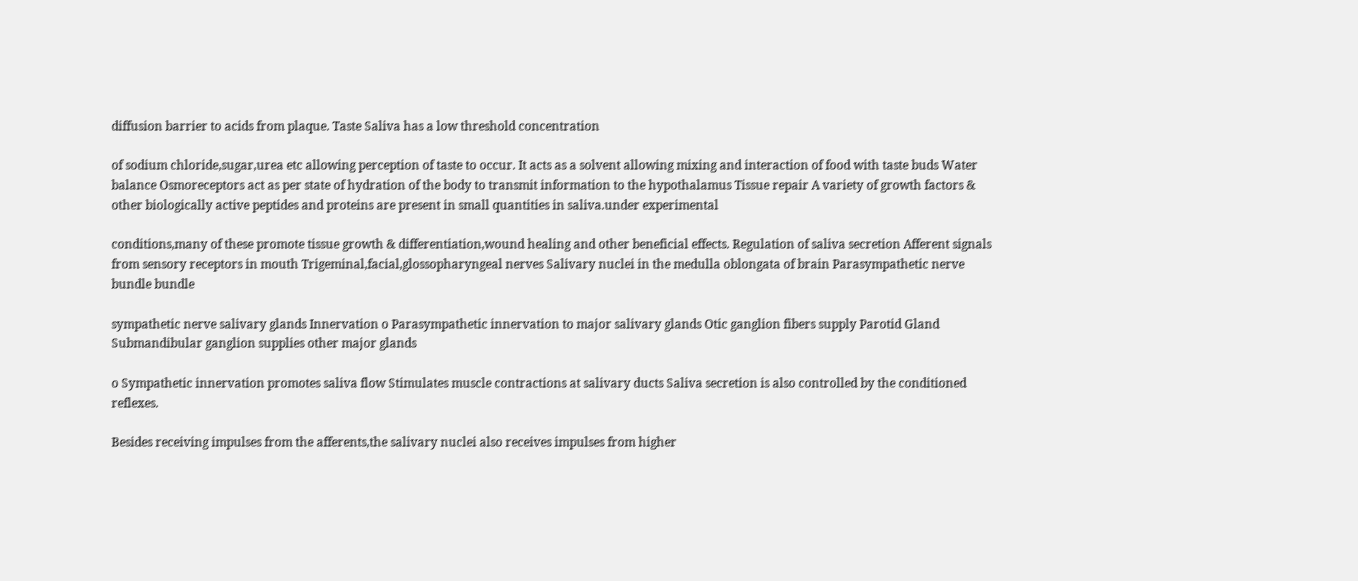diffusion barrier to acids from plaque. Taste Saliva has a low threshold concentration

of sodium chloride,sugar,urea etc allowing perception of taste to occur. It acts as a solvent allowing mixing and interaction of food with taste buds Water balance Osmoreceptors act as per state of hydration of the body to transmit information to the hypothalamus Tissue repair A variety of growth factors & other biologically active peptides and proteins are present in small quantities in saliva.under experimental

conditions,many of these promote tissue growth & differentiation,wound healing and other beneficial effects. Regulation of saliva secretion Afferent signals from sensory receptors in mouth Trigeminal,facial,glossopharyngeal nerves Salivary nuclei in the medulla oblongata of brain Parasympathetic nerve bundle bundle

sympathetic nerve salivary glands Innervation o Parasympathetic innervation to major salivary glands Otic ganglion fibers supply Parotid Gland Submandibular ganglion supplies other major glands

o Sympathetic innervation promotes saliva flow Stimulates muscle contractions at salivary ducts Saliva secretion is also controlled by the conditioned reflexes.

Besides receiving impulses from the afferents,the salivary nuclei also receives impulses from higher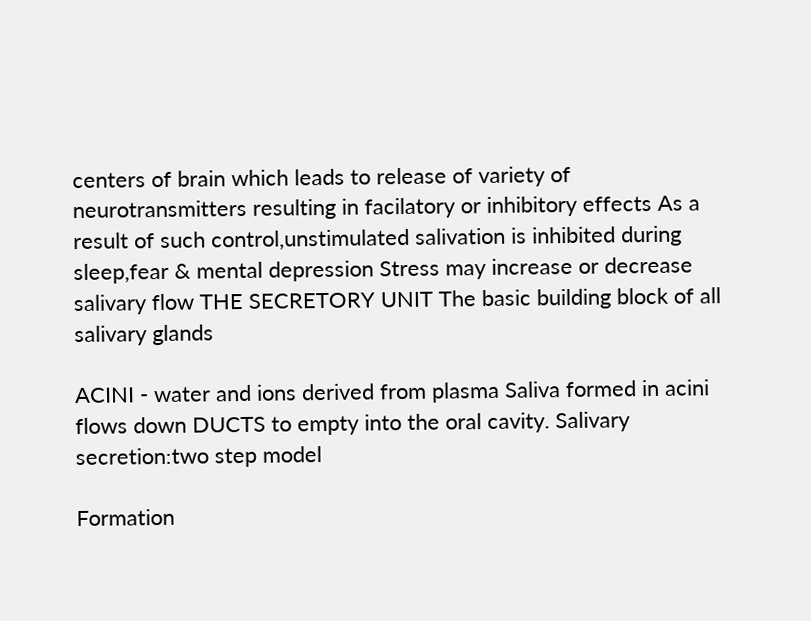centers of brain which leads to release of variety of neurotransmitters resulting in facilatory or inhibitory effects As a result of such control,unstimulated salivation is inhibited during sleep,fear & mental depression Stress may increase or decrease salivary flow THE SECRETORY UNIT The basic building block of all salivary glands

ACINI - water and ions derived from plasma Saliva formed in acini flows down DUCTS to empty into the oral cavity. Salivary secretion:two step model

Formation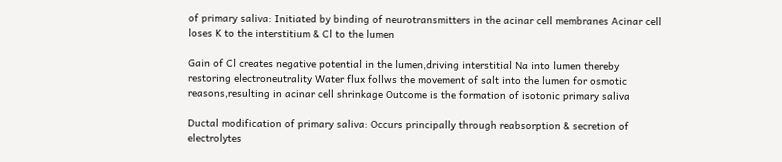of primary saliva: Initiated by binding of neurotransmitters in the acinar cell membranes Acinar cell loses K to the interstitium & Cl to the lumen

Gain of Cl creates negative potential in the lumen,driving interstitial Na into lumen thereby restoring electroneutrality Water flux follws the movement of salt into the lumen for osmotic reasons,resulting in acinar cell shrinkage Outcome is the formation of isotonic primary saliva

Ductal modification of primary saliva: Occurs principally through reabsorption & secretion of electrolytes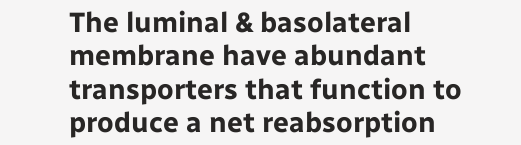The luminal & basolateral membrane have abundant transporters that function to produce a net reabsorption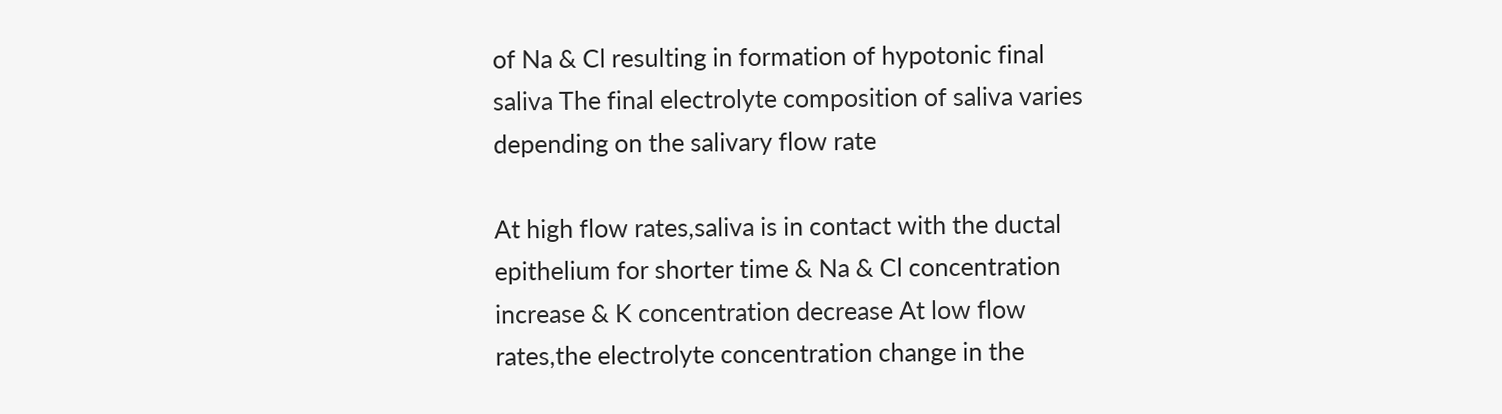of Na & Cl resulting in formation of hypotonic final saliva The final electrolyte composition of saliva varies depending on the salivary flow rate

At high flow rates,saliva is in contact with the ductal epithelium for shorter time & Na & Cl concentration increase & K concentration decrease At low flow rates,the electrolyte concentration change in the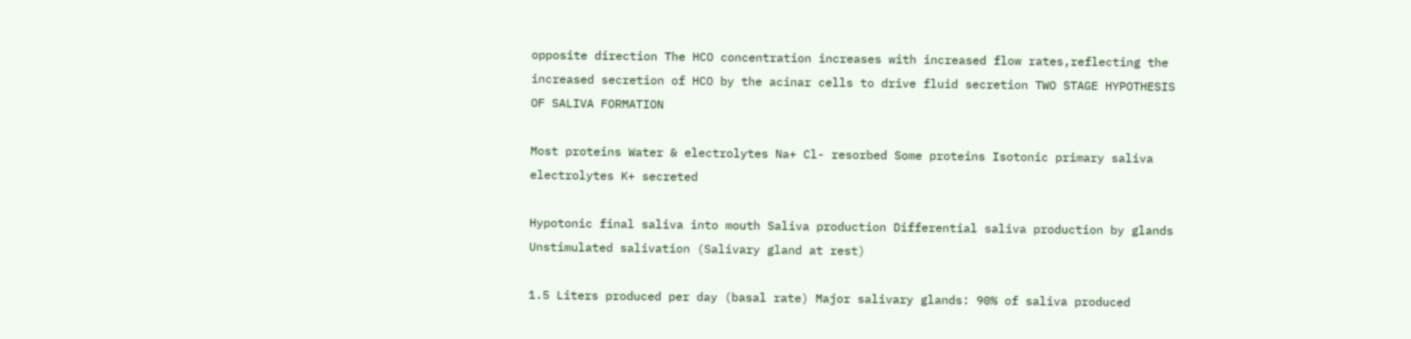opposite direction The HCO concentration increases with increased flow rates,reflecting the increased secretion of HCO by the acinar cells to drive fluid secretion TWO STAGE HYPOTHESIS OF SALIVA FORMATION

Most proteins Water & electrolytes Na+ Cl- resorbed Some proteins Isotonic primary saliva electrolytes K+ secreted

Hypotonic final saliva into mouth Saliva production Differential saliva production by glands Unstimulated salivation (Salivary gland at rest)

1.5 Liters produced per day (basal rate) Major salivary glands: 90% of saliva produced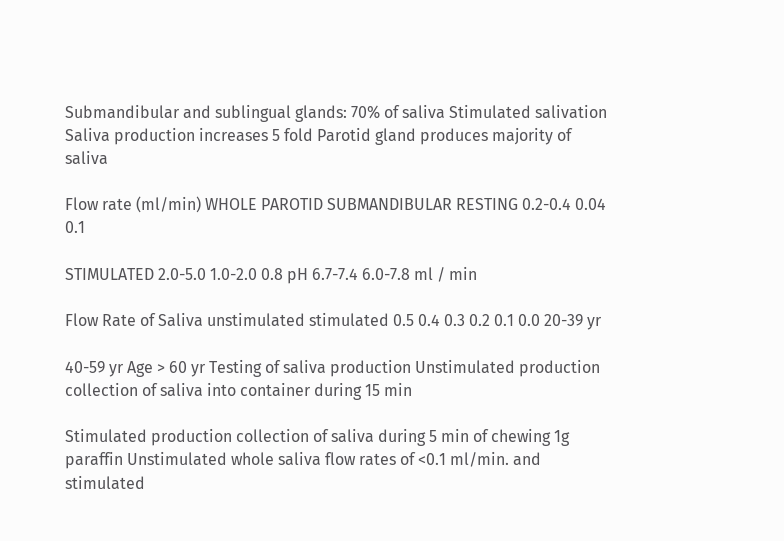Submandibular and sublingual glands: 70% of saliva Stimulated salivation Saliva production increases 5 fold Parotid gland produces majority of saliva

Flow rate (ml/min) WHOLE PAROTID SUBMANDIBULAR RESTING 0.2-0.4 0.04 0.1

STIMULATED 2.0-5.0 1.0-2.0 0.8 pH 6.7-7.4 6.0-7.8 ml / min

Flow Rate of Saliva unstimulated stimulated 0.5 0.4 0.3 0.2 0.1 0.0 20-39 yr

40-59 yr Age > 60 yr Testing of saliva production Unstimulated production collection of saliva into container during 15 min

Stimulated production collection of saliva during 5 min of chewing 1g paraffin Unstimulated whole saliva flow rates of <0.1 ml/min. and stimulated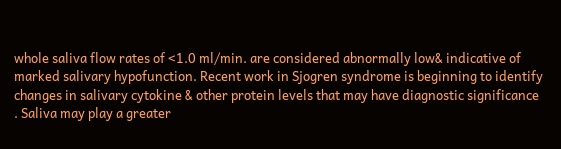whole saliva flow rates of <1.0 ml/min. are considered abnormally low& indicative of marked salivary hypofunction. Recent work in Sjogren syndrome is beginning to identify changes in salivary cytokine & other protein levels that may have diagnostic significance . Saliva may play a greater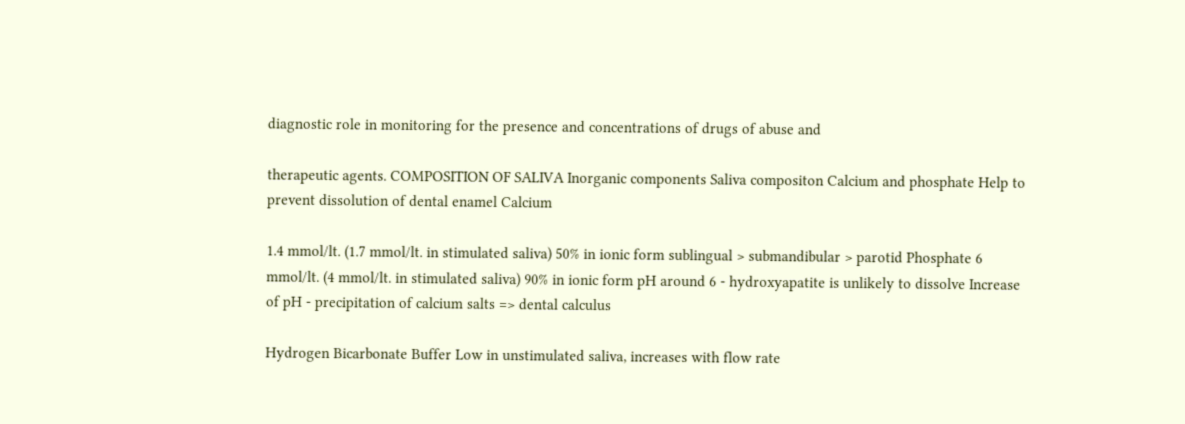diagnostic role in monitoring for the presence and concentrations of drugs of abuse and

therapeutic agents. COMPOSITION OF SALIVA Inorganic components Saliva compositon Calcium and phosphate Help to prevent dissolution of dental enamel Calcium

1.4 mmol/lt. (1.7 mmol/lt. in stimulated saliva) 50% in ionic form sublingual > submandibular > parotid Phosphate 6 mmol/lt. (4 mmol/lt. in stimulated saliva) 90% in ionic form pH around 6 - hydroxyapatite is unlikely to dissolve Increase of pH - precipitation of calcium salts => dental calculus

Hydrogen Bicarbonate Buffer Low in unstimulated saliva, increases with flow rate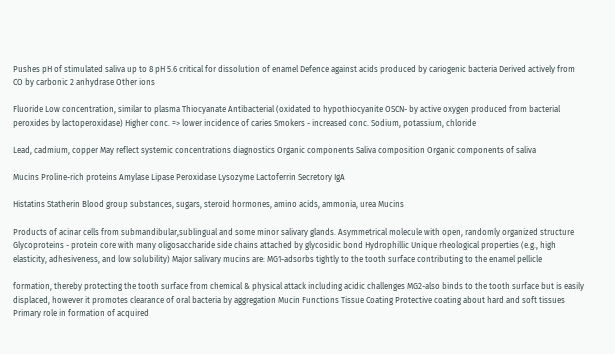Pushes pH of stimulated saliva up to 8 pH 5.6 critical for dissolution of enamel Defence against acids produced by cariogenic bacteria Derived actively from CO by carbonic 2 anhydrase Other ions

Fluoride Low concentration, similar to plasma Thiocyanate Antibacterial (oxidated to hypothiocyanite OSCN- by active oxygen produced from bacterial peroxides by lactoperoxidase) Higher conc. => lower incidence of caries Smokers - increased conc. Sodium, potassium, chloride

Lead, cadmium, copper May reflect systemic concentrations diagnostics Organic components Saliva composition Organic components of saliva

Mucins Proline-rich proteins Amylase Lipase Peroxidase Lysozyme Lactoferrin Secretory IgA

Histatins Statherin Blood group substances, sugars, steroid hormones, amino acids, ammonia, urea Mucins

Products of acinar cells from submandibular,sublingual and some minor salivary glands. Asymmetrical molecule with open, randomly organized structure Glycoproteins - protein core with many oligosaccharide side chains attached by glycosidic bond Hydrophillic Unique rheological properties (e.g., high elasticity, adhesiveness, and low solubility) Major salivary mucins are: MG1-adsorbs tightly to the tooth surface contributing to the enamel pellicle

formation, thereby protecting the tooth surface from chemical & physical attack including acidic challenges MG2-also binds to the tooth surface but is easily displaced, however it promotes clearance of oral bacteria by aggregation Mucin Functions Tissue Coating Protective coating about hard and soft tissues Primary role in formation of acquired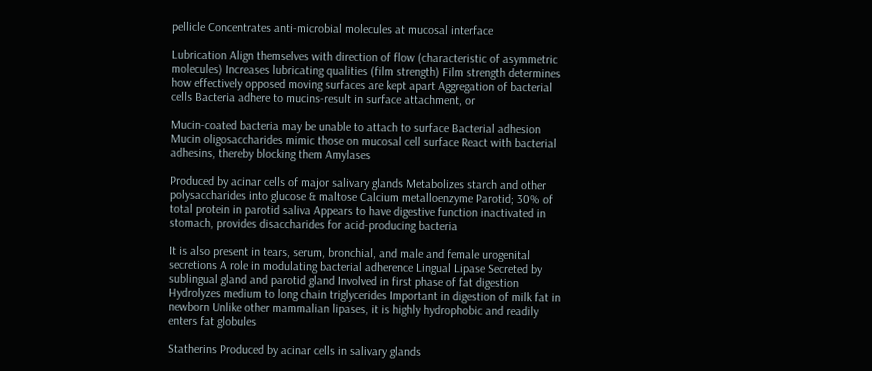pellicle Concentrates anti-microbial molecules at mucosal interface

Lubrication Align themselves with direction of flow (characteristic of asymmetric molecules) Increases lubricating qualities (film strength) Film strength determines how effectively opposed moving surfaces are kept apart Aggregation of bacterial cells Bacteria adhere to mucins-result in surface attachment, or

Mucin-coated bacteria may be unable to attach to surface Bacterial adhesion Mucin oligosaccharides mimic those on mucosal cell surface React with bacterial adhesins, thereby blocking them Amylases

Produced by acinar cells of major salivary glands Metabolizes starch and other polysaccharides into glucose & maltose Calcium metalloenzyme Parotid; 30% of total protein in parotid saliva Appears to have digestive function inactivated in stomach, provides disaccharides for acid-producing bacteria

It is also present in tears, serum, bronchial, and male and female urogenital secretions A role in modulating bacterial adherence Lingual Lipase Secreted by sublingual gland and parotid gland Involved in first phase of fat digestion Hydrolyzes medium to long chain triglycerides Important in digestion of milk fat in newborn Unlike other mammalian lipases, it is highly hydrophobic and readily enters fat globules

Statherins Produced by acinar cells in salivary glands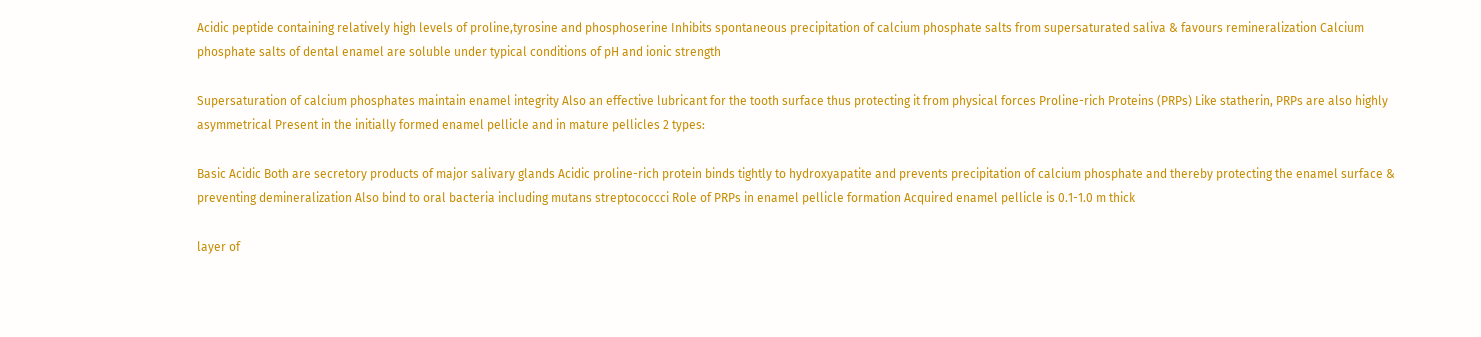Acidic peptide containing relatively high levels of proline,tyrosine and phosphoserine Inhibits spontaneous precipitation of calcium phosphate salts from supersaturated saliva & favours remineralization Calcium phosphate salts of dental enamel are soluble under typical conditions of pH and ionic strength

Supersaturation of calcium phosphates maintain enamel integrity Also an effective lubricant for the tooth surface thus protecting it from physical forces Proline-rich Proteins (PRPs) Like statherin, PRPs are also highly asymmetrical Present in the initially formed enamel pellicle and in mature pellicles 2 types:

Basic Acidic Both are secretory products of major salivary glands Acidic proline-rich protein binds tightly to hydroxyapatite and prevents precipitation of calcium phosphate and thereby protecting the enamel surface & preventing demineralization Also bind to oral bacteria including mutans streptococcci Role of PRPs in enamel pellicle formation Acquired enamel pellicle is 0.1-1.0 m thick

layer of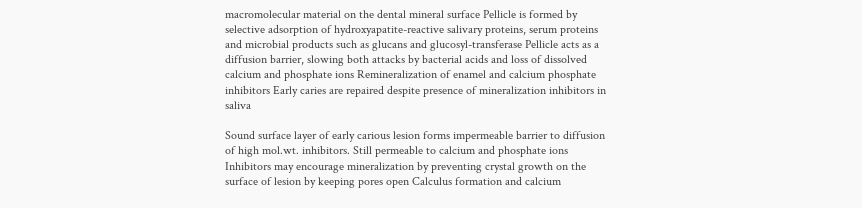macromolecular material on the dental mineral surface Pellicle is formed by selective adsorption of hydroxyapatite-reactive salivary proteins, serum proteins and microbial products such as glucans and glucosyl-transferase Pellicle acts as a diffusion barrier, slowing both attacks by bacterial acids and loss of dissolved calcium and phosphate ions Remineralization of enamel and calcium phosphate inhibitors Early caries are repaired despite presence of mineralization inhibitors in saliva

Sound surface layer of early carious lesion forms impermeable barrier to diffusion of high mol.wt. inhibitors. Still permeable to calcium and phosphate ions Inhibitors may encourage mineralization by preventing crystal growth on the surface of lesion by keeping pores open Calculus formation and calcium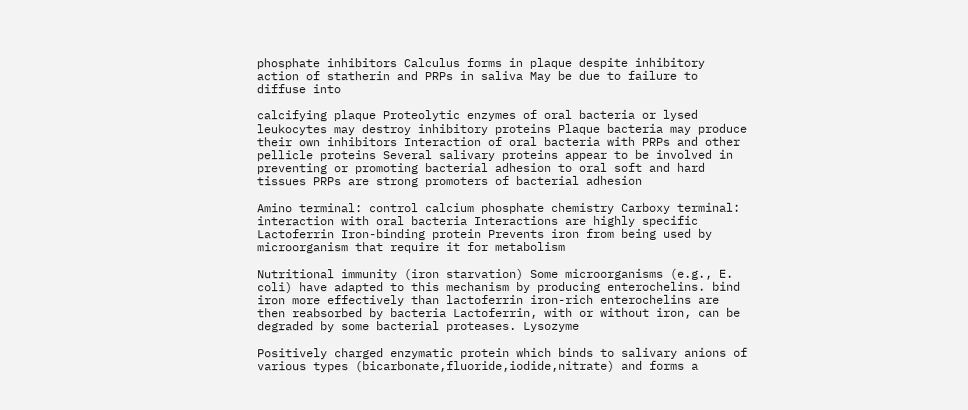phosphate inhibitors Calculus forms in plaque despite inhibitory action of statherin and PRPs in saliva May be due to failure to diffuse into

calcifying plaque Proteolytic enzymes of oral bacteria or lysed leukocytes may destroy inhibitory proteins Plaque bacteria may produce their own inhibitors Interaction of oral bacteria with PRPs and other pellicle proteins Several salivary proteins appear to be involved in preventing or promoting bacterial adhesion to oral soft and hard tissues PRPs are strong promoters of bacterial adhesion

Amino terminal: control calcium phosphate chemistry Carboxy terminal: interaction with oral bacteria Interactions are highly specific Lactoferrin Iron-binding protein Prevents iron from being used by microorganism that require it for metabolism

Nutritional immunity (iron starvation) Some microorganisms (e.g., E. coli) have adapted to this mechanism by producing enterochelins. bind iron more effectively than lactoferrin iron-rich enterochelins are then reabsorbed by bacteria Lactoferrin, with or without iron, can be degraded by some bacterial proteases. Lysozyme

Positively charged enzymatic protein which binds to salivary anions of various types (bicarbonate,fluoride,iodide,nitrate) and forms a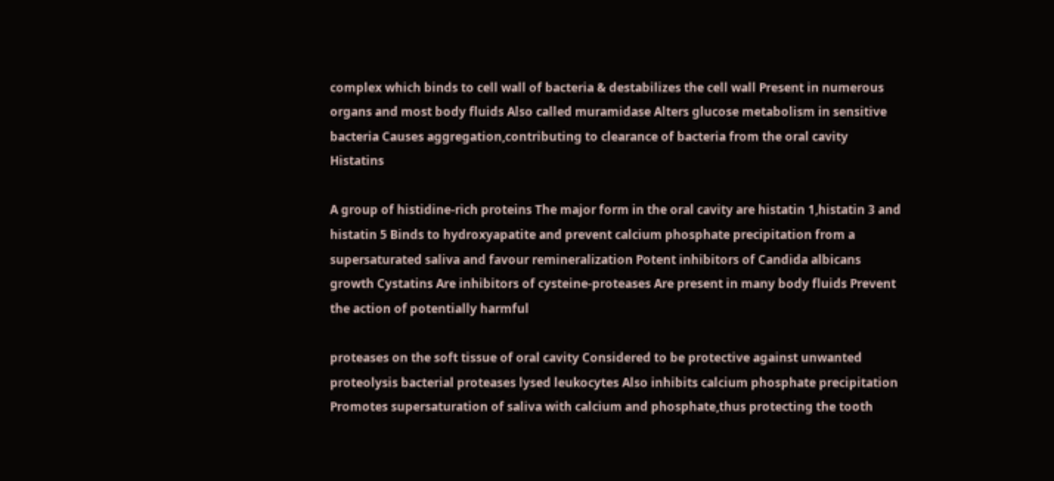complex which binds to cell wall of bacteria & destabilizes the cell wall Present in numerous organs and most body fluids Also called muramidase Alters glucose metabolism in sensitive bacteria Causes aggregation,contributing to clearance of bacteria from the oral cavity Histatins

A group of histidine-rich proteins The major form in the oral cavity are histatin 1,histatin 3 and histatin 5 Binds to hydroxyapatite and prevent calcium phosphate precipitation from a supersaturated saliva and favour remineralization Potent inhibitors of Candida albicans growth Cystatins Are inhibitors of cysteine-proteases Are present in many body fluids Prevent the action of potentially harmful

proteases on the soft tissue of oral cavity Considered to be protective against unwanted proteolysis bacterial proteases lysed leukocytes Also inhibits calcium phosphate precipitation Promotes supersaturation of saliva with calcium and phosphate,thus protecting the tooth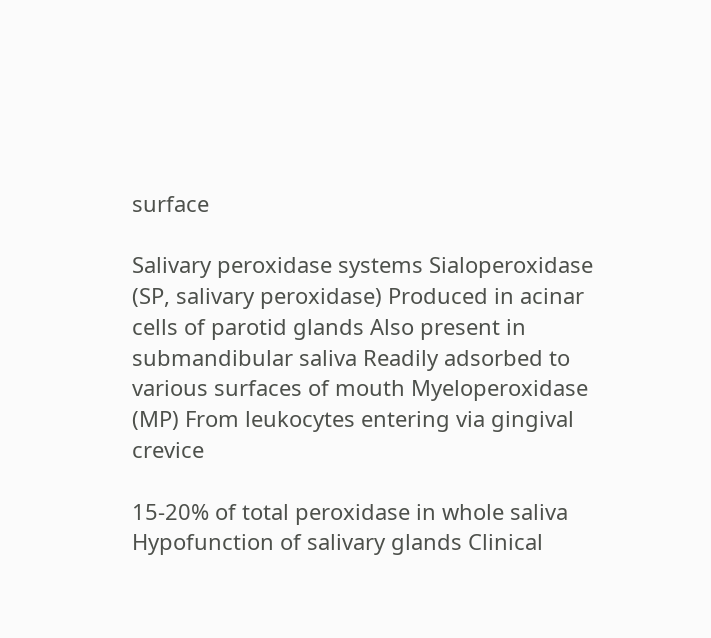surface

Salivary peroxidase systems Sialoperoxidase (SP, salivary peroxidase) Produced in acinar cells of parotid glands Also present in submandibular saliva Readily adsorbed to various surfaces of mouth Myeloperoxidase (MP) From leukocytes entering via gingival crevice

15-20% of total peroxidase in whole saliva Hypofunction of salivary glands Clinical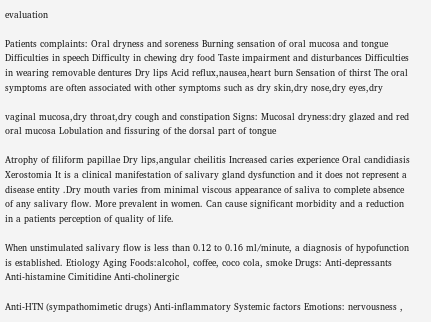evaluation

Patients complaints: Oral dryness and soreness Burning sensation of oral mucosa and tongue Difficulties in speech Difficulty in chewing dry food Taste impairment and disturbances Difficulties in wearing removable dentures Dry lips Acid reflux,nausea,heart burn Sensation of thirst The oral symptoms are often associated with other symptoms such as dry skin,dry nose,dry eyes,dry

vaginal mucosa,dry throat,dry cough and constipation Signs: Mucosal dryness:dry glazed and red oral mucosa Lobulation and fissuring of the dorsal part of tongue

Atrophy of filiform papillae Dry lips,angular cheilitis Increased caries experience Oral candidiasis Xerostomia It is a clinical manifestation of salivary gland dysfunction and it does not represent a disease entity .Dry mouth varies from minimal viscous appearance of saliva to complete absence of any salivary flow. More prevalent in women. Can cause significant morbidity and a reduction in a patients perception of quality of life.

When unstimulated salivary flow is less than 0.12 to 0.16 ml/minute, a diagnosis of hypofunction is established. Etiology Aging Foods:alcohol, coffee, coco cola, smoke Drugs: Anti-depressants Anti-histamine Cimitidine Anti-cholinergic

Anti-HTN (sympathomimetic drugs) Anti-inflammatory Systemic factors Emotions: nervousness ,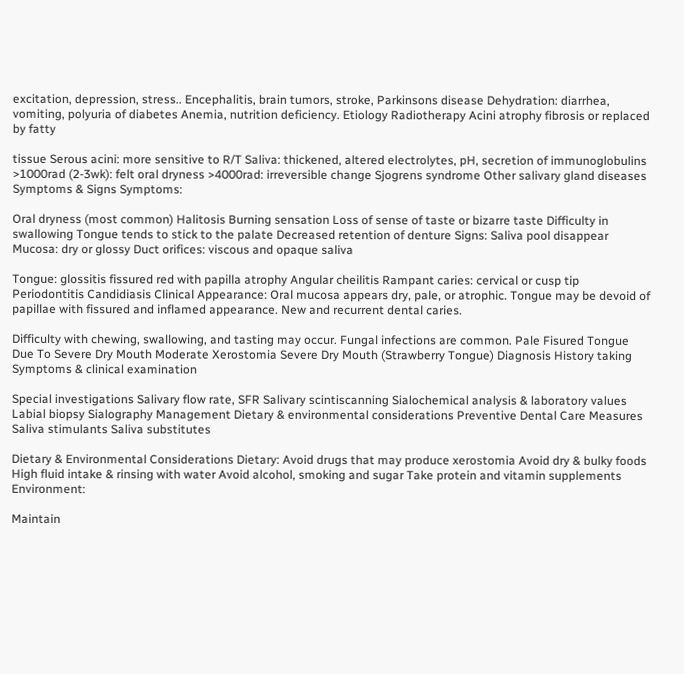excitation, depression, stress.. Encephalitis, brain tumors, stroke, Parkinsons disease Dehydration: diarrhea, vomiting, polyuria of diabetes Anemia, nutrition deficiency. Etiology Radiotherapy Acini atrophy fibrosis or replaced by fatty

tissue Serous acini: more sensitive to R/T Saliva: thickened, altered electrolytes, pH, secretion of immunoglobulins >1000rad (2-3wk): felt oral dryness >4000rad: irreversible change Sjogrens syndrome Other salivary gland diseases Symptoms & Signs Symptoms:

Oral dryness (most common) Halitosis Burning sensation Loss of sense of taste or bizarre taste Difficulty in swallowing Tongue tends to stick to the palate Decreased retention of denture Signs: Saliva pool disappear Mucosa: dry or glossy Duct orifices: viscous and opaque saliva

Tongue: glossitis fissured red with papilla atrophy Angular cheilitis Rampant caries: cervical or cusp tip Periodontitis Candidiasis Clinical Appearance: Oral mucosa appears dry, pale, or atrophic. Tongue may be devoid of papillae with fissured and inflamed appearance. New and recurrent dental caries.

Difficulty with chewing, swallowing, and tasting may occur. Fungal infections are common. Pale Fisured Tongue Due To Severe Dry Mouth Moderate Xerostomia Severe Dry Mouth (Strawberry Tongue) Diagnosis History taking Symptoms & clinical examination

Special investigations Salivary flow rate, SFR Salivary scintiscanning Sialochemical analysis & laboratory values Labial biopsy Sialography Management Dietary & environmental considerations Preventive Dental Care Measures Saliva stimulants Saliva substitutes

Dietary & Environmental Considerations Dietary: Avoid drugs that may produce xerostomia Avoid dry & bulky foods High fluid intake & rinsing with water Avoid alcohol, smoking and sugar Take protein and vitamin supplements Environment:

Maintain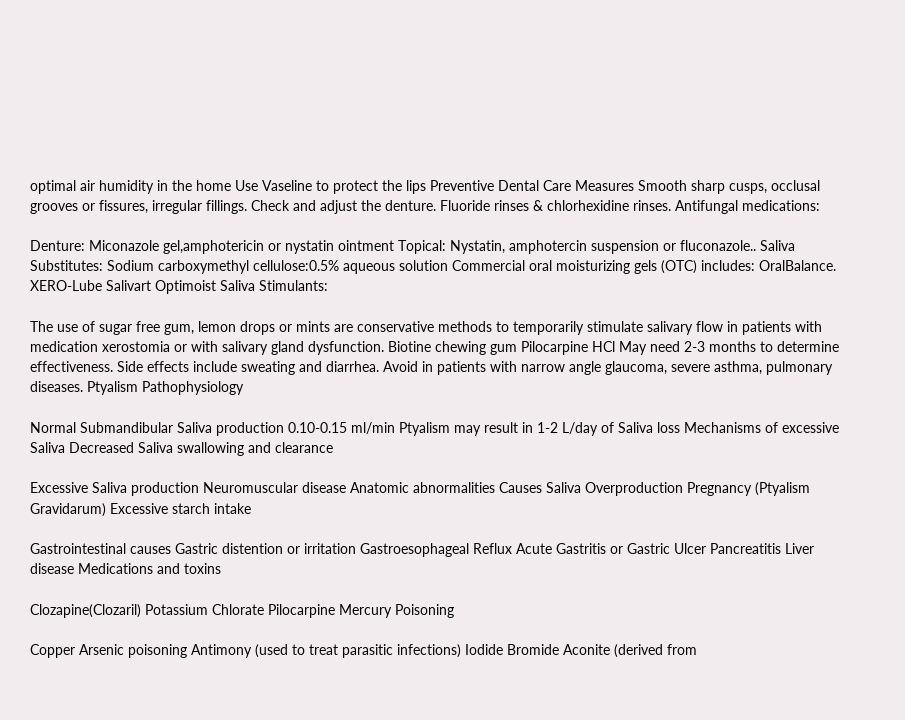optimal air humidity in the home Use Vaseline to protect the lips Preventive Dental Care Measures Smooth sharp cusps, occlusal grooves or fissures, irregular fillings. Check and adjust the denture. Fluoride rinses & chlorhexidine rinses. Antifungal medications:

Denture: Miconazole gel,amphotericin or nystatin ointment Topical: Nystatin, amphotercin suspension or fluconazole.. Saliva Substitutes: Sodium carboxymethyl cellulose:0.5% aqueous solution Commercial oral moisturizing gels (OTC) includes: OralBalance. XERO-Lube Salivart Optimoist Saliva Stimulants:

The use of sugar free gum, lemon drops or mints are conservative methods to temporarily stimulate salivary flow in patients with medication xerostomia or with salivary gland dysfunction. Biotine chewing gum Pilocarpine HCl May need 2-3 months to determine effectiveness. Side effects include sweating and diarrhea. Avoid in patients with narrow angle glaucoma, severe asthma, pulmonary diseases. Ptyalism Pathophysiology

Normal Submandibular Saliva production 0.10-0.15 ml/min Ptyalism may result in 1-2 L/day of Saliva loss Mechanisms of excessive Saliva Decreased Saliva swallowing and clearance

Excessive Saliva production Neuromuscular disease Anatomic abnormalities Causes Saliva Overproduction Pregnancy (Ptyalism Gravidarum) Excessive starch intake

Gastrointestinal causes Gastric distention or irritation Gastroesophageal Reflux Acute Gastritis or Gastric Ulcer Pancreatitis Liver disease Medications and toxins

Clozapine(Clozaril) Potassium Chlorate Pilocarpine Mercury Poisoning

Copper Arsenic poisoning Antimony (used to treat parasitic infections) Iodide Bromide Aconite (derived from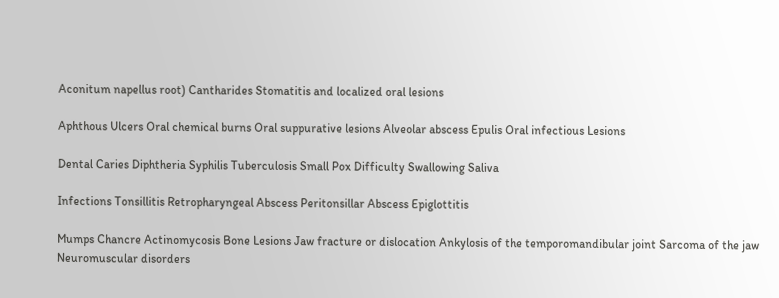Aconitum napellus root) Cantharides Stomatitis and localized oral lesions

Aphthous Ulcers Oral chemical burns Oral suppurative lesions Alveolar abscess Epulis Oral infectious Lesions

Dental Caries Diphtheria Syphilis Tuberculosis Small Pox Difficulty Swallowing Saliva

Infections Tonsillitis Retropharyngeal Abscess Peritonsillar Abscess Epiglottitis

Mumps Chancre Actinomycosis Bone Lesions Jaw fracture or dislocation Ankylosis of the temporomandibular joint Sarcoma of the jaw Neuromuscular disorders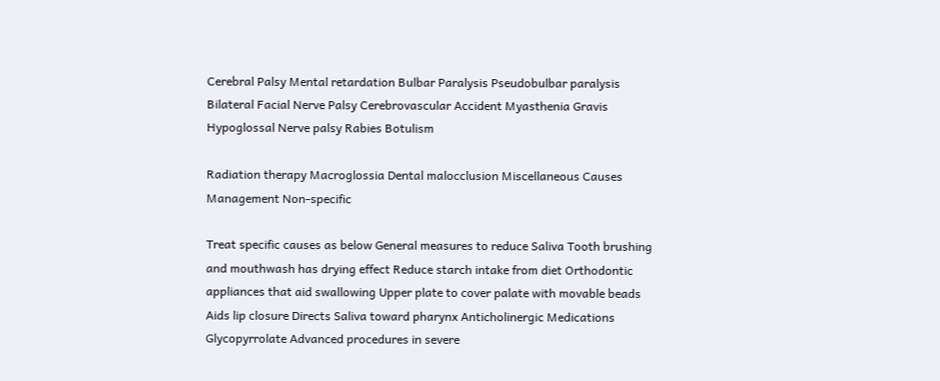Cerebral Palsy Mental retardation Bulbar Paralysis Pseudobulbar paralysis Bilateral Facial Nerve Palsy Cerebrovascular Accident Myasthenia Gravis Hypoglossal Nerve palsy Rabies Botulism

Radiation therapy Macroglossia Dental malocclusion Miscellaneous Causes Management Non-specific

Treat specific causes as below General measures to reduce Saliva Tooth brushing and mouthwash has drying effect Reduce starch intake from diet Orthodontic appliances that aid swallowing Upper plate to cover palate with movable beads Aids lip closure Directs Saliva toward pharynx Anticholinergic Medications Glycopyrrolate Advanced procedures in severe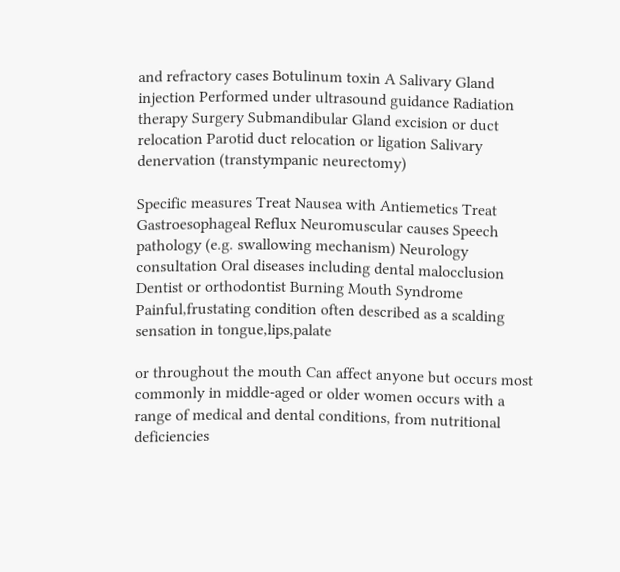and refractory cases Botulinum toxin A Salivary Gland injection Performed under ultrasound guidance Radiation therapy Surgery Submandibular Gland excision or duct relocation Parotid duct relocation or ligation Salivary denervation (transtympanic neurectomy)

Specific measures Treat Nausea with Antiemetics Treat Gastroesophageal Reflux Neuromuscular causes Speech pathology (e.g. swallowing mechanism) Neurology consultation Oral diseases including dental malocclusion Dentist or orthodontist Burning Mouth Syndrome Painful,frustating condition often described as a scalding sensation in tongue,lips,palate

or throughout the mouth Can affect anyone but occurs most commonly in middle-aged or older women occurs with a range of medical and dental conditions, from nutritional deficiencies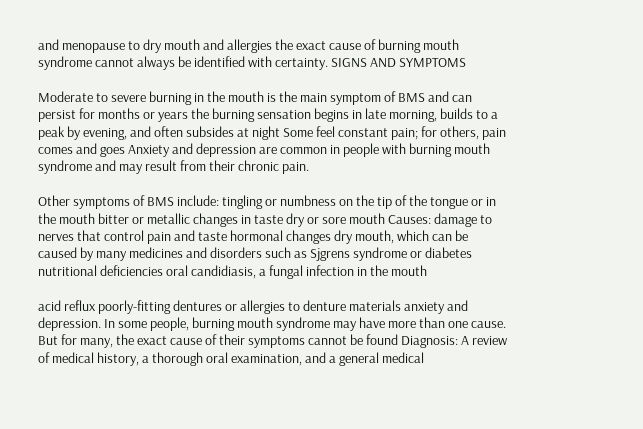and menopause to dry mouth and allergies the exact cause of burning mouth syndrome cannot always be identified with certainty. SIGNS AND SYMPTOMS

Moderate to severe burning in the mouth is the main symptom of BMS and can persist for months or years the burning sensation begins in late morning, builds to a peak by evening, and often subsides at night Some feel constant pain; for others, pain comes and goes Anxiety and depression are common in people with burning mouth syndrome and may result from their chronic pain.

Other symptoms of BMS include: tingling or numbness on the tip of the tongue or in the mouth bitter or metallic changes in taste dry or sore mouth Causes: damage to nerves that control pain and taste hormonal changes dry mouth, which can be caused by many medicines and disorders such as Sjgrens syndrome or diabetes nutritional deficiencies oral candidiasis, a fungal infection in the mouth

acid reflux poorly-fitting dentures or allergies to denture materials anxiety and depression. In some people, burning mouth syndrome may have more than one cause. But for many, the exact cause of their symptoms cannot be found Diagnosis: A review of medical history, a thorough oral examination, and a general medical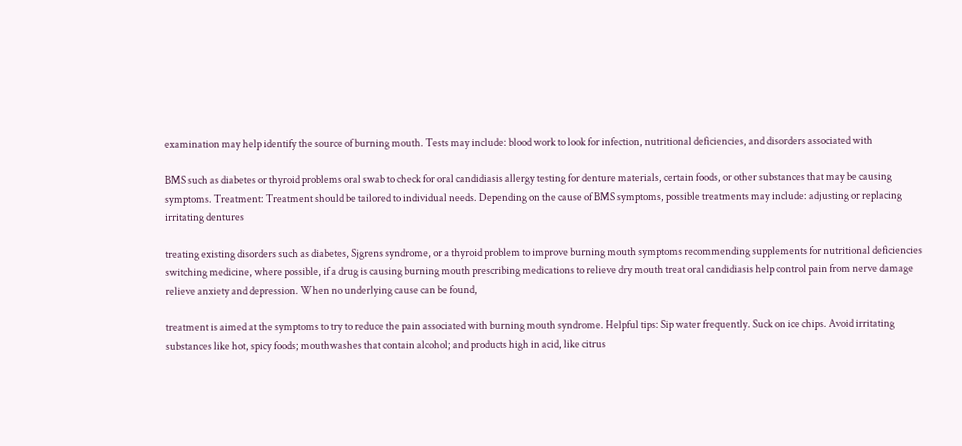examination may help identify the source of burning mouth. Tests may include: blood work to look for infection, nutritional deficiencies, and disorders associated with

BMS such as diabetes or thyroid problems oral swab to check for oral candidiasis allergy testing for denture materials, certain foods, or other substances that may be causing symptoms. Treatment: Treatment should be tailored to individual needs. Depending on the cause of BMS symptoms, possible treatments may include: adjusting or replacing irritating dentures

treating existing disorders such as diabetes, Sjgrens syndrome, or a thyroid problem to improve burning mouth symptoms recommending supplements for nutritional deficiencies switching medicine, where possible, if a drug is causing burning mouth prescribing medications to relieve dry mouth treat oral candidiasis help control pain from nerve damage relieve anxiety and depression. When no underlying cause can be found,

treatment is aimed at the symptoms to try to reduce the pain associated with burning mouth syndrome. Helpful tips: Sip water frequently. Suck on ice chips. Avoid irritating substances like hot, spicy foods; mouthwashes that contain alcohol; and products high in acid, like citrus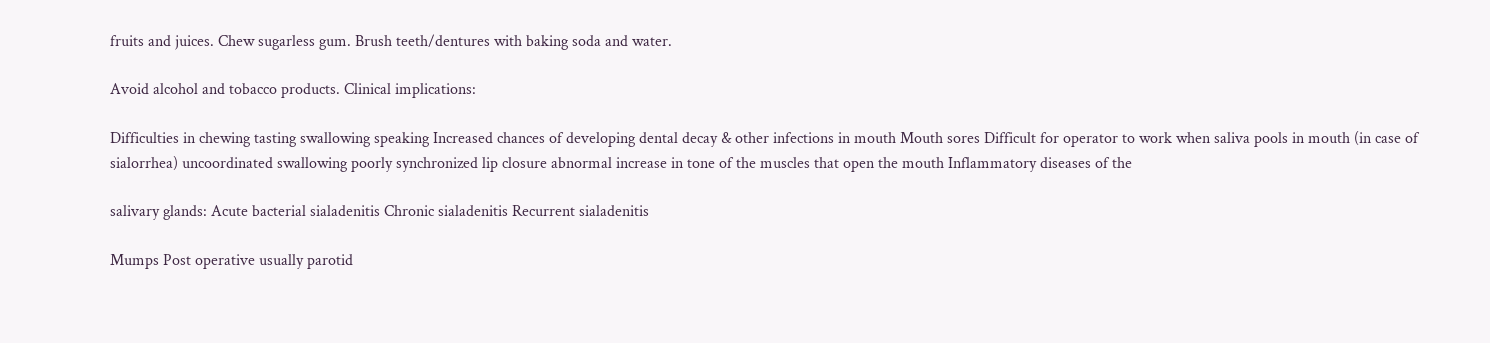fruits and juices. Chew sugarless gum. Brush teeth/dentures with baking soda and water.

Avoid alcohol and tobacco products. Clinical implications:

Difficulties in chewing tasting swallowing speaking Increased chances of developing dental decay & other infections in mouth Mouth sores Difficult for operator to work when saliva pools in mouth (in case of sialorrhea) uncoordinated swallowing poorly synchronized lip closure abnormal increase in tone of the muscles that open the mouth Inflammatory diseases of the

salivary glands: Acute bacterial sialadenitis Chronic sialadenitis Recurrent sialadenitis

Mumps Post operative usually parotid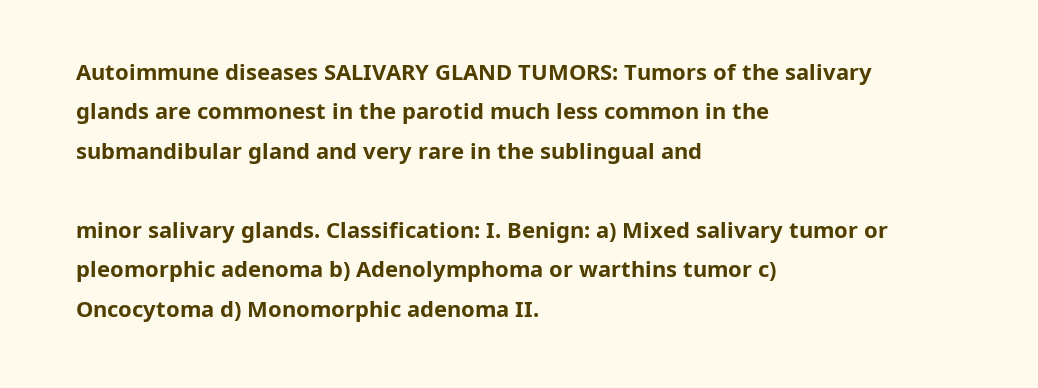Autoimmune diseases SALIVARY GLAND TUMORS: Tumors of the salivary glands are commonest in the parotid much less common in the submandibular gland and very rare in the sublingual and

minor salivary glands. Classification: I. Benign: a) Mixed salivary tumor or pleomorphic adenoma b) Adenolymphoma or warthins tumor c) Oncocytoma d) Monomorphic adenoma II.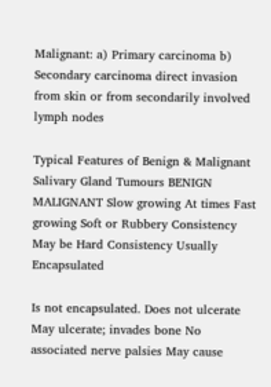Malignant: a) Primary carcinoma b) Secondary carcinoma direct invasion from skin or from secondarily involved lymph nodes

Typical Features of Benign & Malignant Salivary Gland Tumours BENIGN MALIGNANT Slow growing At times Fast growing Soft or Rubbery Consistency May be Hard Consistency Usually Encapsulated

Is not encapsulated. Does not ulcerate May ulcerate; invades bone No associated nerve palsies May cause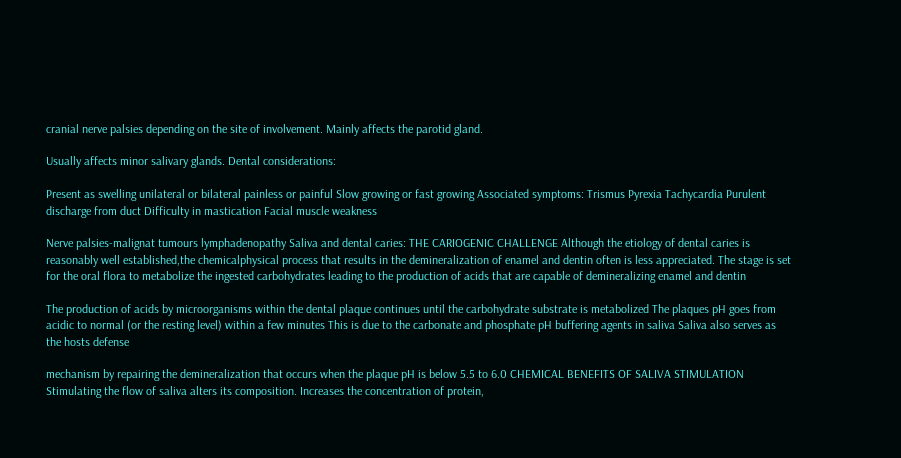cranial nerve palsies depending on the site of involvement. Mainly affects the parotid gland.

Usually affects minor salivary glands. Dental considerations:

Present as swelling unilateral or bilateral painless or painful Slow growing or fast growing Associated symptoms: Trismus Pyrexia Tachycardia Purulent discharge from duct Difficulty in mastication Facial muscle weakness

Nerve palsies-malignat tumours lymphadenopathy Saliva and dental caries: THE CARIOGENIC CHALLENGE Although the etiology of dental caries is reasonably well established,the chemicalphysical process that results in the demineralization of enamel and dentin often is less appreciated. The stage is set for the oral flora to metabolize the ingested carbohydrates leading to the production of acids that are capable of demineralizing enamel and dentin

The production of acids by microorganisms within the dental plaque continues until the carbohydrate substrate is metabolized The plaques pH goes from acidic to normal (or the resting level) within a few minutes This is due to the carbonate and phosphate pH buffering agents in saliva Saliva also serves as the hosts defense

mechanism by repairing the demineralization that occurs when the plaque pH is below 5.5 to 6.0 CHEMICAL BENEFITS OF SALIVA STIMULATION Stimulating the flow of saliva alters its composition. Increases the concentration of protein,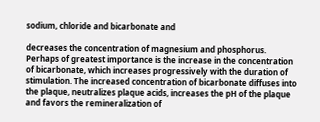sodium, chloride and bicarbonate and

decreases the concentration of magnesium and phosphorus. Perhaps of greatest importance is the increase in the concentration of bicarbonate, which increases progressively with the duration of stimulation. The increased concentration of bicarbonate diffuses into the plaque, neutralizes plaque acids, increases the pH of the plaque and favors the remineralization of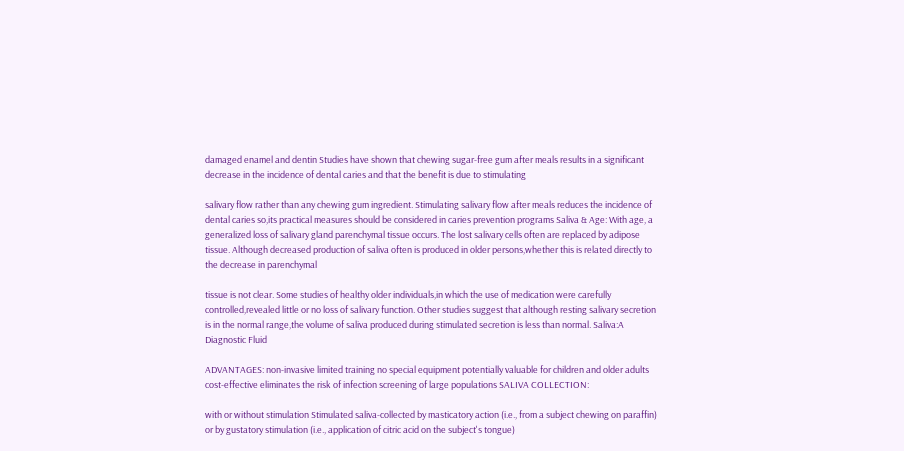damaged enamel and dentin Studies have shown that chewing sugar-free gum after meals results in a significant decrease in the incidence of dental caries and that the benefit is due to stimulating

salivary flow rather than any chewing gum ingredient. Stimulating salivary flow after meals reduces the incidence of dental caries so,its practical measures should be considered in caries prevention programs Saliva & Age: With age, a generalized loss of salivary gland parenchymal tissue occurs. The lost salivary cells often are replaced by adipose tissue. Although decreased production of saliva often is produced in older persons,whether this is related directly to the decrease in parenchymal

tissue is not clear. Some studies of healthy older individuals,in which the use of medication were carefully controlled,revealed little or no loss of salivary function. Other studies suggest that although resting salivary secretion is in the normal range,the volume of saliva produced during stimulated secretion is less than normal. Saliva:A Diagnostic Fluid

ADVANTAGES: non-invasive limited training no special equipment potentially valuable for children and older adults cost-effective eliminates the risk of infection screening of large populations SALIVA COLLECTION:

with or without stimulation Stimulated saliva-collected by masticatory action (i.e., from a subject chewing on paraffin) or by gustatory stimulation (i.e., application of citric acid on the subject's tongue)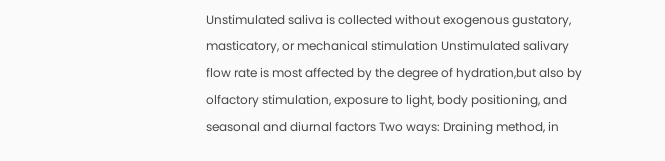Unstimulated saliva is collected without exogenous gustatory, masticatory, or mechanical stimulation Unstimulated salivary flow rate is most affected by the degree of hydration,but also by olfactory stimulation, exposure to light, body positioning, and seasonal and diurnal factors Two ways: Draining method, in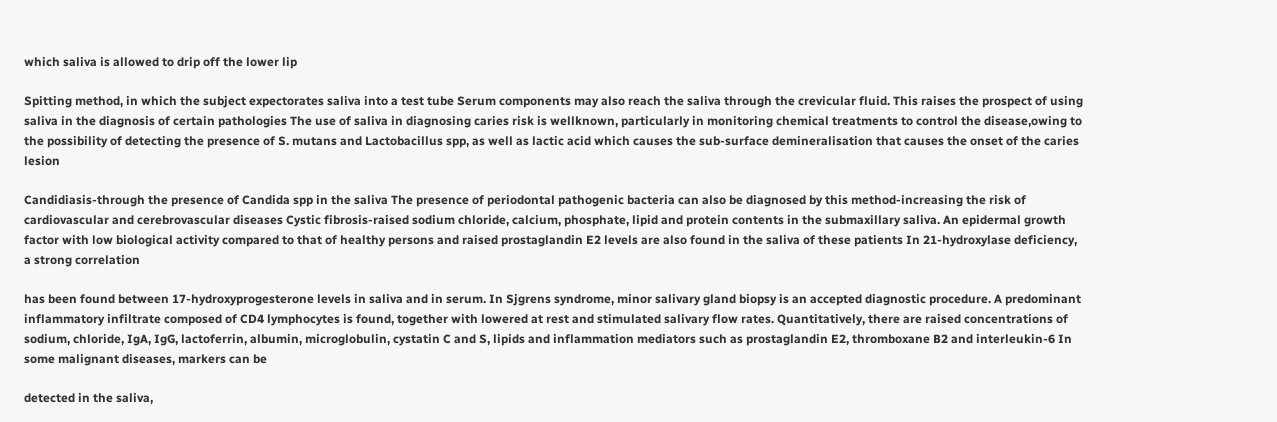which saliva is allowed to drip off the lower lip

Spitting method, in which the subject expectorates saliva into a test tube Serum components may also reach the saliva through the crevicular fluid. This raises the prospect of using saliva in the diagnosis of certain pathologies The use of saliva in diagnosing caries risk is wellknown, particularly in monitoring chemical treatments to control the disease,owing to the possibility of detecting the presence of S. mutans and Lactobacillus spp, as well as lactic acid which causes the sub-surface demineralisation that causes the onset of the caries lesion

Candidiasis-through the presence of Candida spp in the saliva The presence of periodontal pathogenic bacteria can also be diagnosed by this method-increasing the risk of cardiovascular and cerebrovascular diseases Cystic fibrosis-raised sodium chloride, calcium, phosphate, lipid and protein contents in the submaxillary saliva. An epidermal growth factor with low biological activity compared to that of healthy persons and raised prostaglandin E2 levels are also found in the saliva of these patients In 21-hydroxylase deficiency, a strong correlation

has been found between 17-hydroxyprogesterone levels in saliva and in serum. In Sjgrens syndrome, minor salivary gland biopsy is an accepted diagnostic procedure. A predominant inflammatory infiltrate composed of CD4 lymphocytes is found, together with lowered at rest and stimulated salivary flow rates. Quantitatively, there are raised concentrations of sodium, chloride, IgA, IgG, lactoferrin, albumin, microglobulin, cystatin C and S, lipids and inflammation mediators such as prostaglandin E2, thromboxane B2 and interleukin-6 In some malignant diseases, markers can be

detected in the saliva,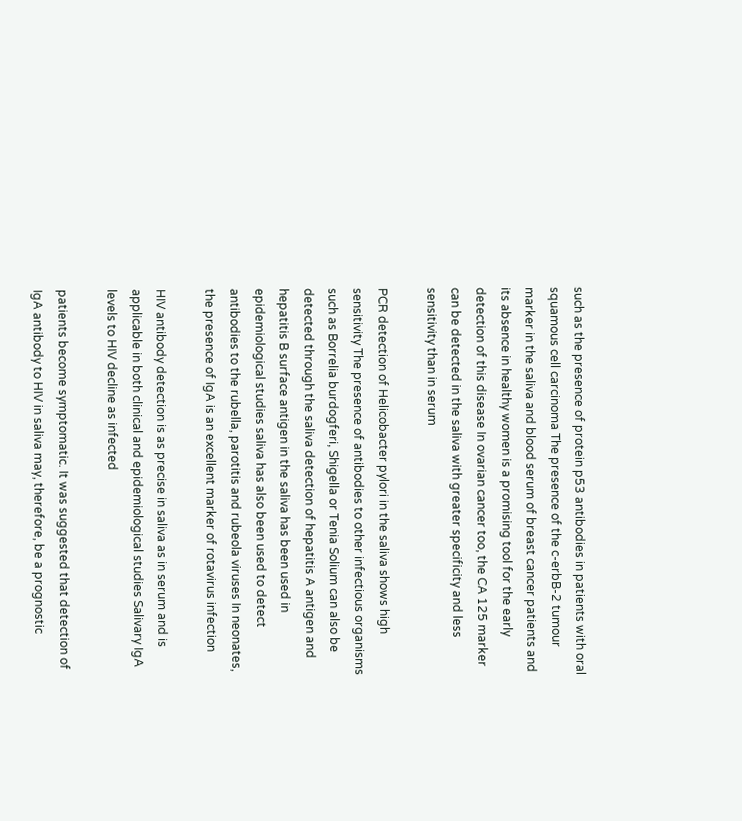such as the presence of protein p53 antibodies in patients with oral squamous cell carcinoma The presence of the c-erbB-2 tumour marker in the saliva and blood serum of breast cancer patients and its absence in healthy women is a promising tool for the early detection of this disease In ovarian cancer too, the CA 125 marker can be detected in the saliva with greater specificity and less sensitivity than in serum

PCR detection of Helicobacter pylori in the saliva shows high sensitivity The presence of antibodies to other infectious organisms such as Borrelia burdogferi, Shigella or Tenia Solium can also be detected through the saliva detection of hepatitis A antigen and hepatitis B surface antigen in the saliva has been used in epidemiological studies saliva has also been used to detect antibodies to the rubella, parotitis and rubeola viruses In neonates, the presence of IgA is an excellent marker of rotavirus infection

HIV antibody detection is as precise in saliva as in serum and is applicable in both clinical and epidemiological studies Salivary IgA levels to HIV decline as infected

patients become symptomatic. It was suggested that detection of IgA antibody to HIV in saliva may, therefore, be a prognostic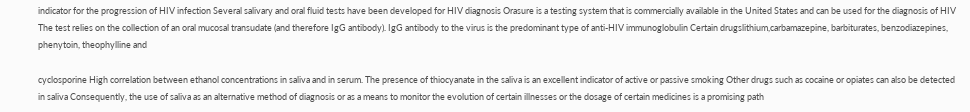indicator for the progression of HIV infection Several salivary and oral fluid tests have been developed for HIV diagnosis Orasure is a testing system that is commercially available in the United States and can be used for the diagnosis of HIV The test relies on the collection of an oral mucosal transudate (and therefore IgG antibody). IgG antibody to the virus is the predominant type of anti-HIV immunoglobulin Certain drugslithium,carbamazepine, barbiturates, benzodiazepines, phenytoin, theophylline and

cyclosporine High correlation between ethanol concentrations in saliva and in serum. The presence of thiocyanate in the saliva is an excellent indicator of active or passive smoking Other drugs such as cocaine or opiates can also be detected in saliva Consequently, the use of saliva as an alternative method of diagnosis or as a means to monitor the evolution of certain illnesses or the dosage of certain medicines is a promising path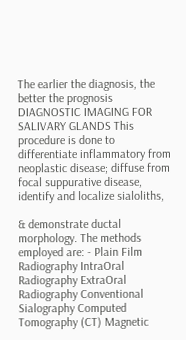The earlier the diagnosis, the better the prognosis DIAGNOSTIC IMAGING FOR SALIVARY GLANDS This procedure is done to differentiate inflammatory from neoplastic disease; diffuse from focal suppurative disease, identify and localize sialoliths,

& demonstrate ductal morphology. The methods employed are: - Plain Film Radiography IntraOral Radiography ExtraOral Radiography Conventional Sialography Computed Tomography (CT) Magnetic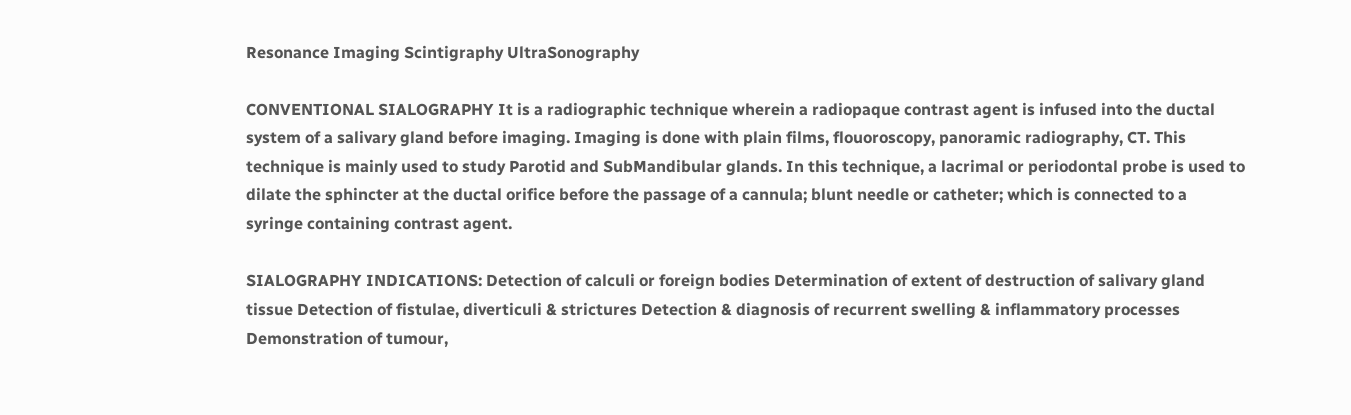Resonance Imaging Scintigraphy UltraSonography

CONVENTIONAL SIALOGRAPHY It is a radiographic technique wherein a radiopaque contrast agent is infused into the ductal system of a salivary gland before imaging. Imaging is done with plain films, flouoroscopy, panoramic radiography, CT. This technique is mainly used to study Parotid and SubMandibular glands. In this technique, a lacrimal or periodontal probe is used to dilate the sphincter at the ductal orifice before the passage of a cannula; blunt needle or catheter; which is connected to a syringe containing contrast agent.

SIALOGRAPHY INDICATIONS: Detection of calculi or foreign bodies Determination of extent of destruction of salivary gland tissue Detection of fistulae, diverticuli & strictures Detection & diagnosis of recurrent swelling & inflammatory processes Demonstration of tumour,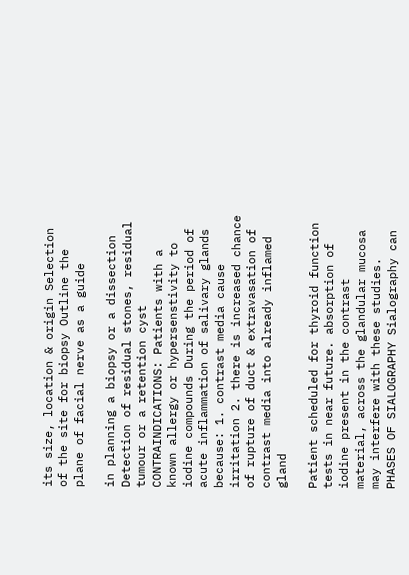its size, location & origin Selection of the site for biopsy Outline the plane of facial nerve as a guide

in planning a biopsy or a dissection Detection of residual stones, residual tumour or a retention cyst CONTRAINDICATIONS: Patients with a known allergy or hypersenstivity to iodine compounds During the period of acute inflammation of salivary glands because: 1. contrast media cause irritation 2. there is increased chance of rupture of duct & extravasation of contrast media into already inflamed gland

Patient scheduled for thyroid function tests in near future. absorption of iodine present in the contrast material, across the glandular mucosa may interfere with these studies. PHASES OF SIALOGRAPHY Sialography can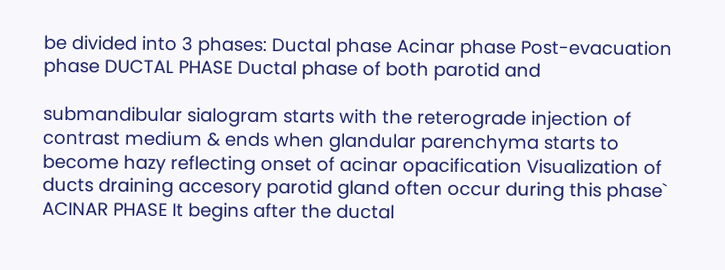be divided into 3 phases: Ductal phase Acinar phase Post-evacuation phase DUCTAL PHASE Ductal phase of both parotid and

submandibular sialogram starts with the reterograde injection of contrast medium & ends when glandular parenchyma starts to become hazy reflecting onset of acinar opacification Visualization of ducts draining accesory parotid gland often occur during this phase` ACINAR PHASE It begins after the ductal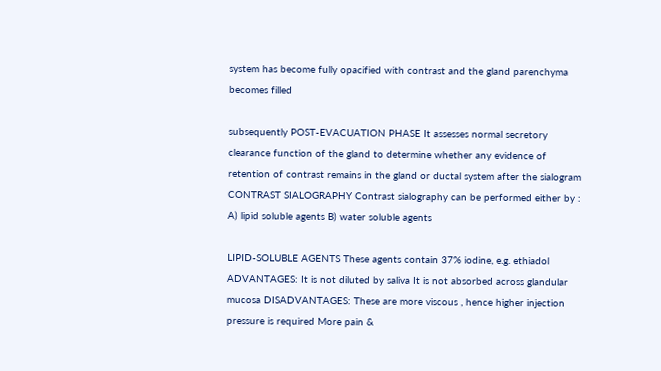system has become fully opacified with contrast and the gland parenchyma becomes filled

subsequently POST-EVACUATION PHASE It assesses normal secretory clearance function of the gland to determine whether any evidence of retention of contrast remains in the gland or ductal system after the sialogram CONTRAST SIALOGRAPHY Contrast sialography can be performed either by : A) lipid soluble agents B) water soluble agents

LIPID-SOLUBLE AGENTS These agents contain 37% iodine, e.g. ethiadol ADVANTAGES: It is not diluted by saliva It is not absorbed across glandular mucosa DISADVANTAGES: These are more viscous , hence higher injection pressure is required More pain &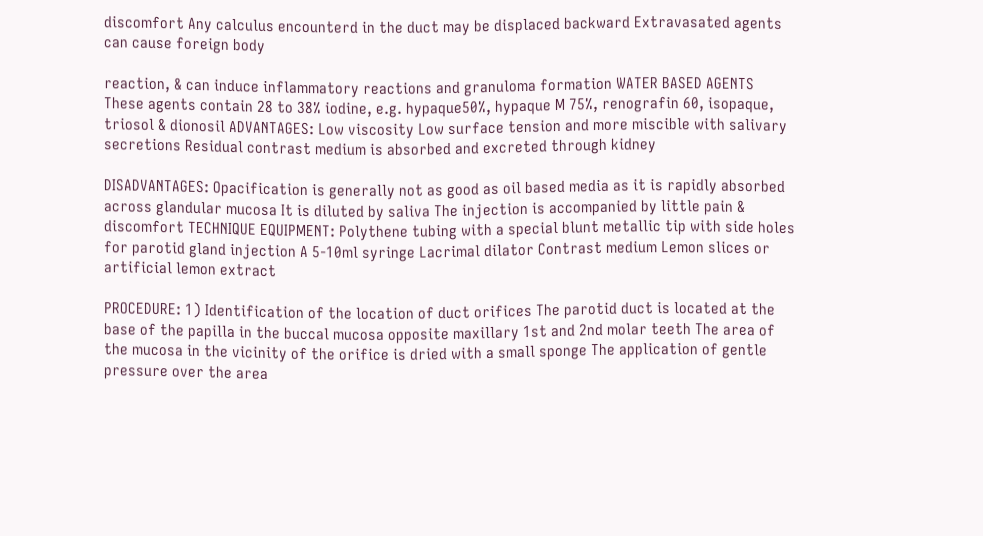discomfort Any calculus encounterd in the duct may be displaced backward Extravasated agents can cause foreign body

reaction, & can induce inflammatory reactions and granuloma formation WATER BASED AGENTS These agents contain 28 to 38% iodine, e.g. hypaque50%, hypaque M 75%, renografin 60, isopaque, triosol & dionosil ADVANTAGES: Low viscosity Low surface tension and more miscible with salivary secretions Residual contrast medium is absorbed and excreted through kidney

DISADVANTAGES: Opacification is generally not as good as oil based media as it is rapidly absorbed across glandular mucosa It is diluted by saliva The injection is accompanied by little pain & discomfort TECHNIQUE EQUIPMENT: Polythene tubing with a special blunt metallic tip with side holes for parotid gland injection A 5-10ml syringe Lacrimal dilator Contrast medium Lemon slices or artificial lemon extract

PROCEDURE: 1) Identification of the location of duct orifices The parotid duct is located at the base of the papilla in the buccal mucosa opposite maxillary 1st and 2nd molar teeth The area of the mucosa in the vicinity of the orifice is dried with a small sponge The application of gentle pressure over the area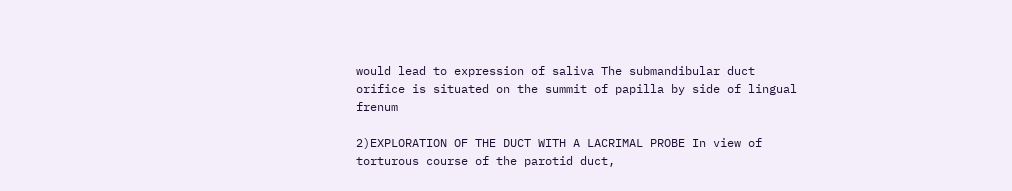would lead to expression of saliva The submandibular duct orifice is situated on the summit of papilla by side of lingual frenum

2)EXPLORATION OF THE DUCT WITH A LACRIMAL PROBE In view of torturous course of the parotid duct,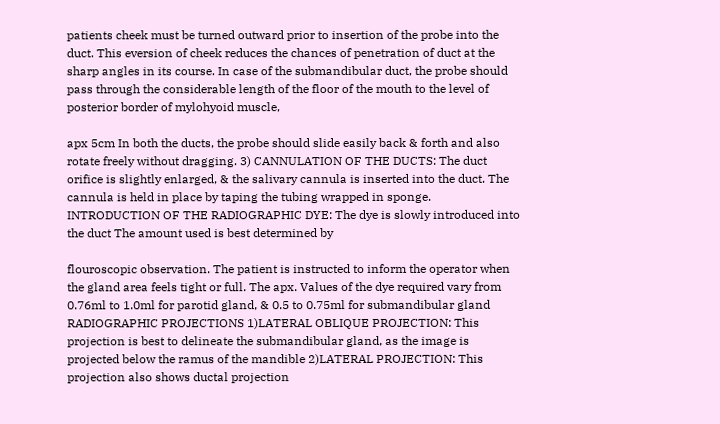patients cheek must be turned outward prior to insertion of the probe into the duct. This eversion of cheek reduces the chances of penetration of duct at the sharp angles in its course. In case of the submandibular duct, the probe should pass through the considerable length of the floor of the mouth to the level of posterior border of mylohyoid muscle,

apx 5cm In both the ducts, the probe should slide easily back & forth and also rotate freely without dragging. 3) CANNULATION OF THE DUCTS: The duct orifice is slightly enlarged, & the salivary cannula is inserted into the duct. The cannula is held in place by taping the tubing wrapped in sponge. INTRODUCTION OF THE RADIOGRAPHIC DYE: The dye is slowly introduced into the duct The amount used is best determined by

flouroscopic observation. The patient is instructed to inform the operator when the gland area feels tight or full. The apx. Values of the dye required vary from 0.76ml to 1.0ml for parotid gland, & 0.5 to 0.75ml for submandibular gland RADIOGRAPHIC PROJECTIONS 1)LATERAL OBLIQUE PROJECTION: This projection is best to delineate the submandibular gland, as the image is projected below the ramus of the mandible 2)LATERAL PROJECTION: This projection also shows ductal projection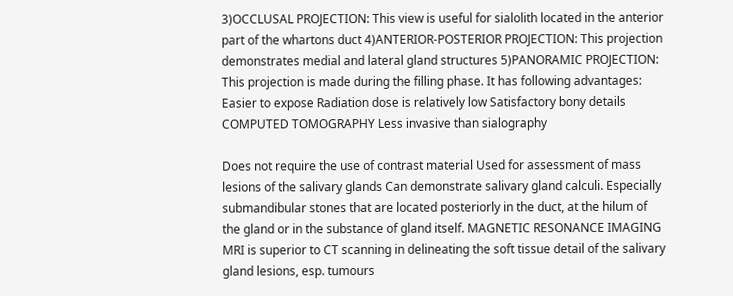3)OCCLUSAL PROJECTION: This view is useful for sialolith located in the anterior part of the whartons duct 4)ANTERIOR-POSTERIOR PROJECTION: This projection demonstrates medial and lateral gland structures 5)PANORAMIC PROJECTION: This projection is made during the filling phase. It has following advantages: Easier to expose Radiation dose is relatively low Satisfactory bony details COMPUTED TOMOGRAPHY Less invasive than sialography

Does not require the use of contrast material Used for assessment of mass lesions of the salivary glands Can demonstrate salivary gland calculi. Especially submandibular stones that are located posteriorly in the duct, at the hilum of the gland or in the substance of gland itself. MAGNETIC RESONANCE IMAGING MRI is superior to CT scanning in delineating the soft tissue detail of the salivary gland lesions, esp. tumours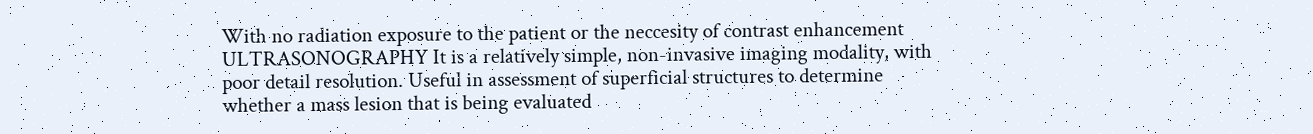With no radiation exposure to the patient or the neccesity of contrast enhancement ULTRASONOGRAPHY It is a relatively simple, non-invasive imaging modality, with poor detail resolution. Useful in assessment of superficial structures to determine whether a mass lesion that is being evaluated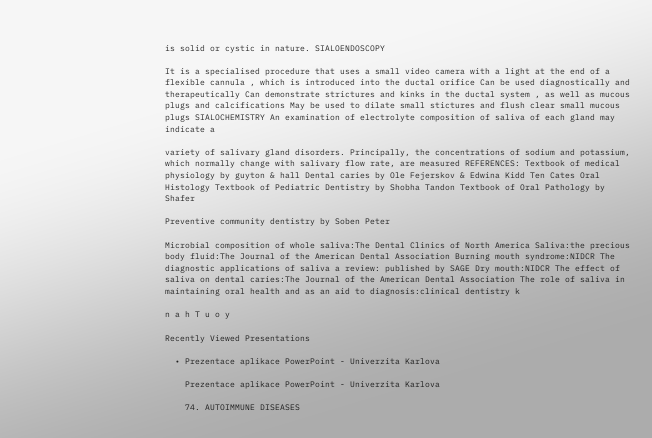is solid or cystic in nature. SIALOENDOSCOPY

It is a specialised procedure that uses a small video camera with a light at the end of a flexible cannula , which is introduced into the ductal orifice Can be used diagnostically and therapeutically Can demonstrate strictures and kinks in the ductal system , as well as mucous plugs and calcifications May be used to dilate small stictures and flush clear small mucous plugs SIALOCHEMISTRY An examination of electrolyte composition of saliva of each gland may indicate a

variety of salivary gland disorders. Principally, the concentrations of sodium and potassium, which normally change with salivary flow rate, are measured REFERENCES: Textbook of medical physiology by guyton & hall Dental caries by Ole Fejerskov & Edwina Kidd Ten Cates Oral Histology Textbook of Pediatric Dentistry by Shobha Tandon Textbook of Oral Pathology by Shafer

Preventive community dentistry by Soben Peter

Microbial composition of whole saliva:The Dental Clinics of North America Saliva:the precious body fluid:The Journal of the American Dental Association Burning mouth syndrome:NIDCR The diagnostic applications of saliva a review: published by SAGE Dry mouth:NIDCR The effect of saliva on dental caries:The Journal of the American Dental Association The role of saliva in maintaining oral health and as an aid to diagnosis:clinical dentistry k

n a h T u o y

Recently Viewed Presentations

  • Prezentace aplikace PowerPoint - Univerzita Karlova

    Prezentace aplikace PowerPoint - Univerzita Karlova

    74. AUTOIMMUNE DISEASES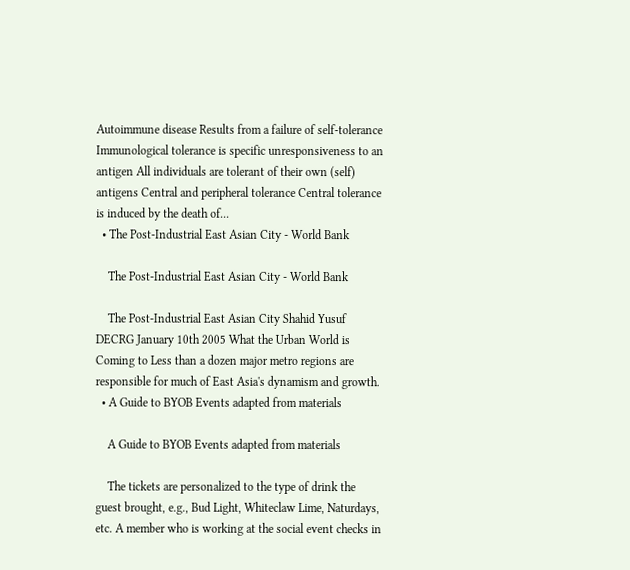Autoimmune disease Results from a failure of self-tolerance Immunological tolerance is specific unresponsiveness to an antigen All individuals are tolerant of their own (self) antigens Central and peripheral tolerance Central tolerance is induced by the death of...
  • The Post-Industrial East Asian City - World Bank

    The Post-Industrial East Asian City - World Bank

    The Post-Industrial East Asian City Shahid Yusuf DECRG January 10th 2005 What the Urban World is Coming to Less than a dozen major metro regions are responsible for much of East Asia's dynamism and growth.
  • A Guide to BYOB Events adapted from materials

    A Guide to BYOB Events adapted from materials

    The tickets are personalized to the type of drink the guest brought, e.g., Bud Light, Whiteclaw Lime, Naturdays, etc. A member who is working at the social event checks in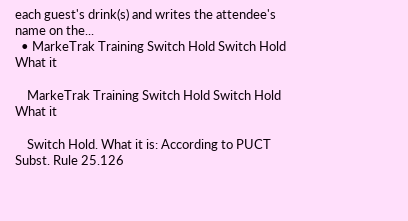each guest's drink(s) and writes the attendee's name on the...
  • MarkeTrak Training Switch Hold Switch Hold What it

    MarkeTrak Training Switch Hold Switch Hold What it

    Switch Hold. What it is: According to PUCT Subst. Rule 25.126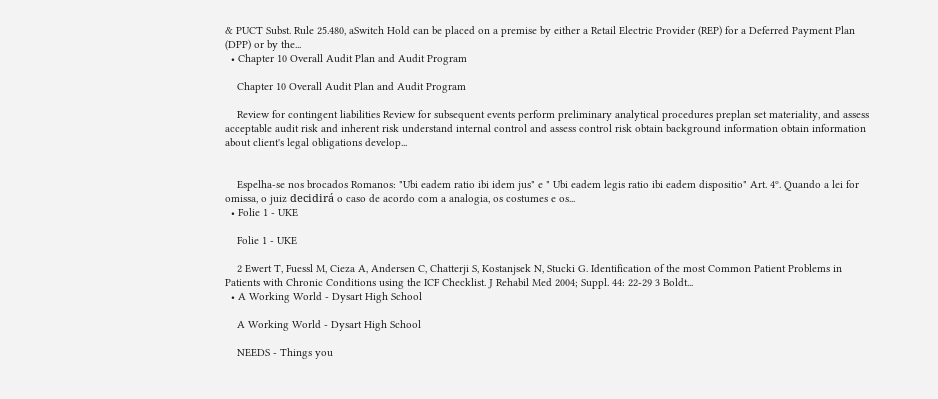& PUCT Subst. Rule 25.480, aSwitch Hold can be placed on a premise by either a Retail Electric Provider (REP) for a Deferred Payment Plan (DPP) or by the...
  • Chapter 10 Overall Audit Plan and Audit Program

    Chapter 10 Overall Audit Plan and Audit Program

    Review for contingent liabilities Review for subsequent events perform preliminary analytical procedures preplan set materiality, and assess acceptable audit risk and inherent risk understand internal control and assess control risk obtain background information obtain information about client's legal obligations develop...


    Espelha-se nos brocados Romanos: "Ubi eadem ratio ibi idem jus" e " Ubi eadem legis ratio ibi eadem dispositio" Art. 4º. Quando a lei for omissa, o juiz decidirá o caso de acordo com a analogia, os costumes e os...
  • Folie 1 - UKE

    Folie 1 - UKE

    2 Ewert T, Fuessl M, Cieza A, Andersen C, Chatterji S, Kostanjsek N, Stucki G. Identification of the most Common Patient Problems in Patients with Chronic Conditions using the ICF Checklist. J Rehabil Med 2004; Suppl. 44: 22-29 3 Boldt...
  • A Working World - Dysart High School

    A Working World - Dysart High School

    NEEDS - Things you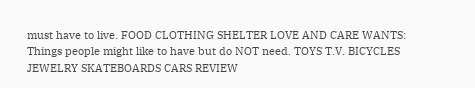must have to live. FOOD CLOTHING SHELTER LOVE AND CARE WANTS: Things people might like to have but do NOT need. TOYS T.V. BICYCLES JEWELRY SKATEBOARDS CARS REVIEW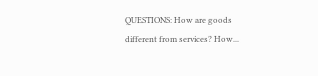QUESTIONS: How are goods different from services? How...